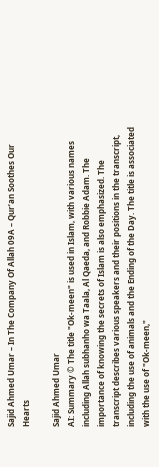Sajid Ahmed Umar – In The Company Of Allah 09A – Qur’an Soothes Our Hearts

Sajid Ahmed Umar
AI: Summary © The title "Ok-meen" is used in Islam, with various names including Allah subhanho wa Taala, Al Qaeda, and Robbie Adam. The importance of knowing the secrets of Islam is also emphasized. The transcript describes various speakers and their positions in the transcript, including the use of animals and the Ending of the Day. The title is associated with the use of "Ok-meen,"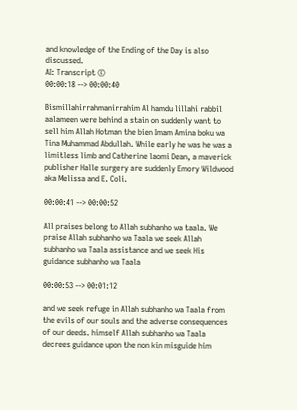and knowledge of the Ending of the Day is also discussed.
AI: Transcript ©
00:00:18 --> 00:00:40

Bismillahirrahmanirrahim Al hamdu lillahi rabbil aalameen were behind a stain on suddenly want to sell him Allah Hotman the bien Imam Amina boku wa Tina Muhammad Abdullah. While early he was he was a limitless limb and Catherine laomi Dean, a maverick publisher Halle surgery are suddenly Emory Wildwood aka Melissa and E. Coli.

00:00:41 --> 00:00:52

All praises belong to Allah subhanho wa taala. We praise Allah subhanho wa Taala we seek Allah subhanho wa Taala assistance and we seek His guidance subhanho wa Taala

00:00:53 --> 00:01:12

and we seek refuge in Allah subhanho wa Taala from the evils of our souls and the adverse consequences of our deeds. himself Allah subhanho wa Taala decrees guidance upon the non kin misguide him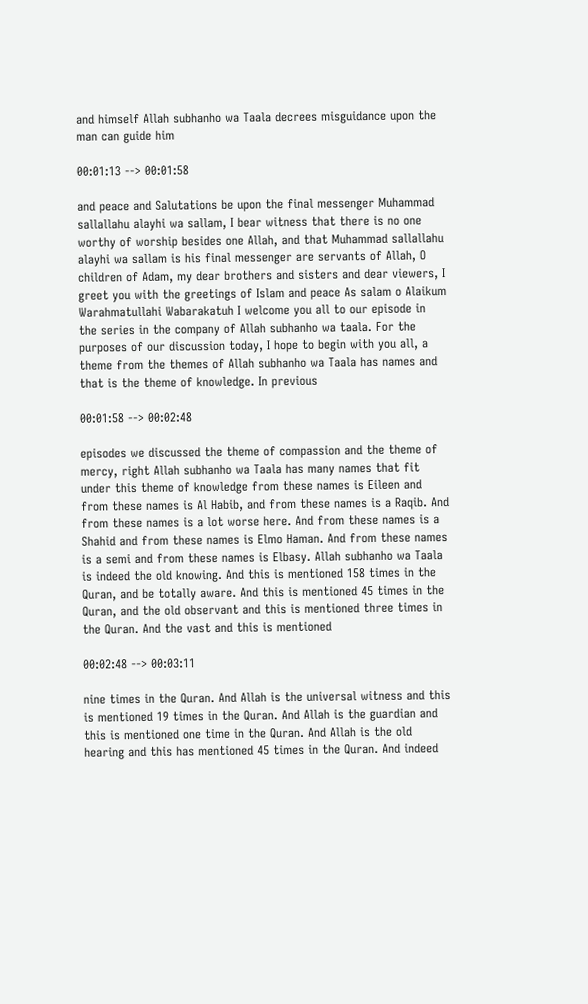and himself Allah subhanho wa Taala decrees misguidance upon the man can guide him

00:01:13 --> 00:01:58

and peace and Salutations be upon the final messenger Muhammad sallallahu alayhi wa sallam, I bear witness that there is no one worthy of worship besides one Allah, and that Muhammad sallallahu alayhi wa sallam is his final messenger are servants of Allah, O children of Adam, my dear brothers and sisters and dear viewers, I greet you with the greetings of Islam and peace As salam o Alaikum Warahmatullahi Wabarakatuh I welcome you all to our episode in the series in the company of Allah subhanho wa taala. For the purposes of our discussion today, I hope to begin with you all, a theme from the themes of Allah subhanho wa Taala has names and that is the theme of knowledge. In previous

00:01:58 --> 00:02:48

episodes we discussed the theme of compassion and the theme of mercy, right Allah subhanho wa Taala has many names that fit under this theme of knowledge from these names is Eileen and from these names is Al Habib, and from these names is a Raqib. And from these names is a lot worse here. And from these names is a Shahid and from these names is Elmo Haman. And from these names is a semi and from these names is Elbasy. Allah subhanho wa Taala is indeed the old knowing. And this is mentioned 158 times in the Quran, and be totally aware. And this is mentioned 45 times in the Quran, and the old observant and this is mentioned three times in the Quran. And the vast and this is mentioned

00:02:48 --> 00:03:11

nine times in the Quran. And Allah is the universal witness and this is mentioned 19 times in the Quran. And Allah is the guardian and this is mentioned one time in the Quran. And Allah is the old hearing and this has mentioned 45 times in the Quran. And indeed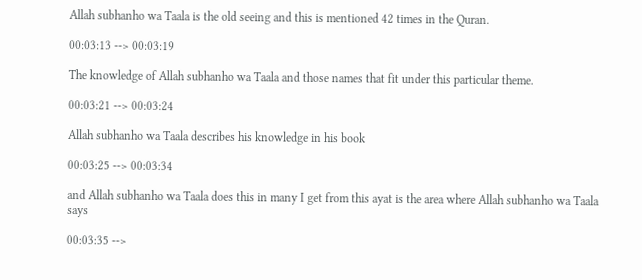Allah subhanho wa Taala is the old seeing and this is mentioned 42 times in the Quran.

00:03:13 --> 00:03:19

The knowledge of Allah subhanho wa Taala and those names that fit under this particular theme.

00:03:21 --> 00:03:24

Allah subhanho wa Taala describes his knowledge in his book

00:03:25 --> 00:03:34

and Allah subhanho wa Taala does this in many I get from this ayat is the area where Allah subhanho wa Taala says

00:03:35 -->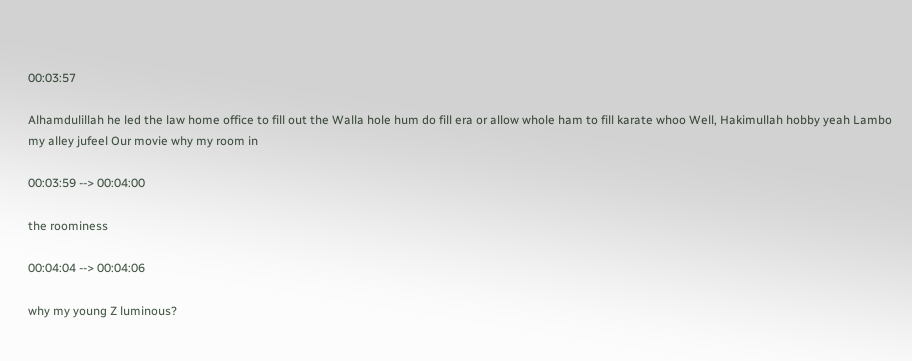00:03:57

Alhamdulillah he led the law home office to fill out the Walla hole hum do fill era or allow whole ham to fill karate whoo Well, Hakimullah hobby yeah Lambo my alley jufeel Our movie why my room in

00:03:59 --> 00:04:00

the roominess

00:04:04 --> 00:04:06

why my young Z luminous?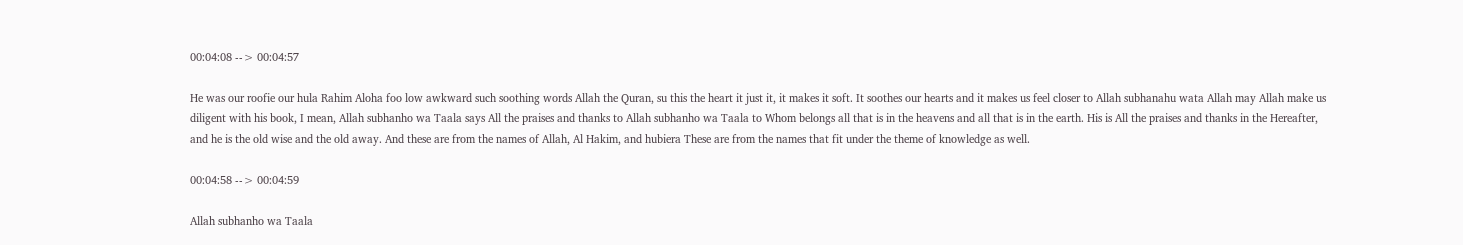00:04:08 --> 00:04:57

He was our roofie our hula Rahim Aloha foo low awkward such soothing words Allah the Quran, su this the heart it just it, it makes it soft. It soothes our hearts and it makes us feel closer to Allah subhanahu wata Allah may Allah make us diligent with his book, I mean, Allah subhanho wa Taala says All the praises and thanks to Allah subhanho wa Taala to Whom belongs all that is in the heavens and all that is in the earth. His is All the praises and thanks in the Hereafter, and he is the old wise and the old away. And these are from the names of Allah, Al Hakim, and hubiera These are from the names that fit under the theme of knowledge as well.

00:04:58 --> 00:04:59

Allah subhanho wa Taala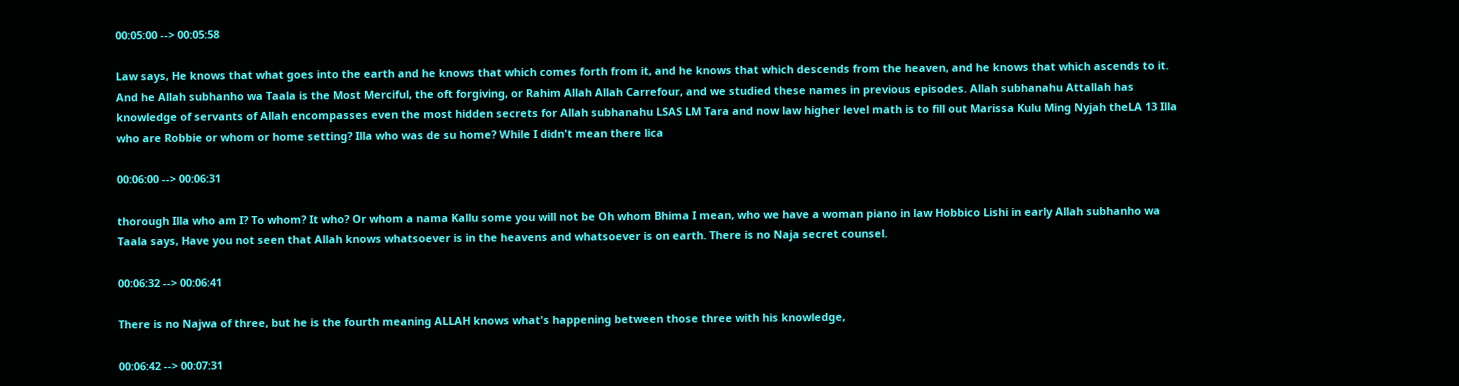00:05:00 --> 00:05:58

Law says, He knows that what goes into the earth and he knows that which comes forth from it, and he knows that which descends from the heaven, and he knows that which ascends to it. And he Allah subhanho wa Taala is the Most Merciful, the oft forgiving, or Rahim Allah Allah Carrefour, and we studied these names in previous episodes. Allah subhanahu Attallah has knowledge of servants of Allah encompasses even the most hidden secrets for Allah subhanahu LSAS LM Tara and now law higher level math is to fill out Marissa Kulu Ming Nyjah theLA 13 Illa who are Robbie or whom or home setting? Illa who was de su home? While I didn't mean there lica

00:06:00 --> 00:06:31

thorough Illa who am I? To whom? It who? Or whom a nama Kallu some you will not be Oh whom Bhima I mean, who we have a woman piano in law Hobbico Lishi in early Allah subhanho wa Taala says, Have you not seen that Allah knows whatsoever is in the heavens and whatsoever is on earth. There is no Naja secret counsel.

00:06:32 --> 00:06:41

There is no Najwa of three, but he is the fourth meaning ALLAH knows what's happening between those three with his knowledge,

00:06:42 --> 00:07:31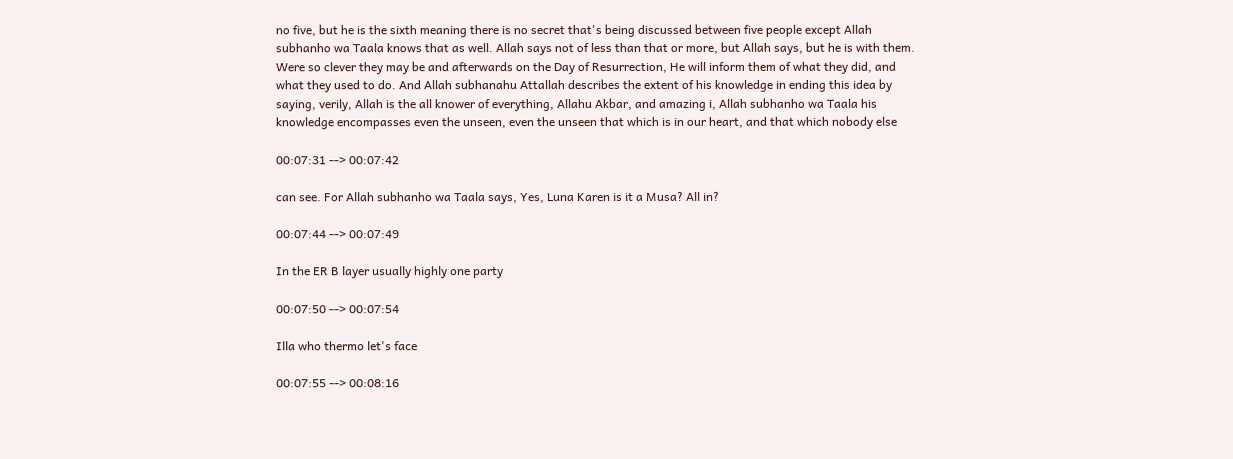no five, but he is the sixth meaning there is no secret that's being discussed between five people except Allah subhanho wa Taala knows that as well. Allah says not of less than that or more, but Allah says, but he is with them. Were so clever they may be and afterwards on the Day of Resurrection, He will inform them of what they did, and what they used to do. And Allah subhanahu Attallah describes the extent of his knowledge in ending this idea by saying, verily, Allah is the all knower of everything, Allahu Akbar, and amazing i, Allah subhanho wa Taala his knowledge encompasses even the unseen, even the unseen that which is in our heart, and that which nobody else

00:07:31 --> 00:07:42

can see. For Allah subhanho wa Taala says, Yes, Luna Karen is it a Musa? All in?

00:07:44 --> 00:07:49

In the ER B layer usually highly one party

00:07:50 --> 00:07:54

Illa who thermo let's face

00:07:55 --> 00:08:16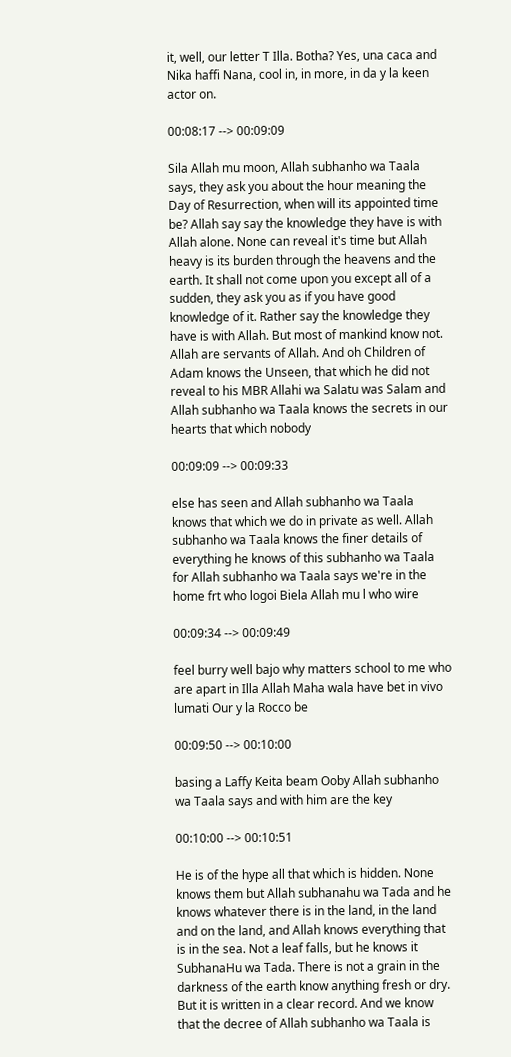it, well, our letter T Illa. Botha? Yes, una caca and Nika haffi Nana, cool in, in more, in da y la keen actor on.

00:08:17 --> 00:09:09

Sila Allah mu moon, Allah subhanho wa Taala says, they ask you about the hour meaning the Day of Resurrection, when will its appointed time be? Allah say say the knowledge they have is with Allah alone. None can reveal it's time but Allah heavy is its burden through the heavens and the earth. It shall not come upon you except all of a sudden, they ask you as if you have good knowledge of it. Rather say the knowledge they have is with Allah. But most of mankind know not. Allah are servants of Allah. And oh Children of Adam knows the Unseen, that which he did not reveal to his MBR Allahi wa Salatu was Salam and Allah subhanho wa Taala knows the secrets in our hearts that which nobody

00:09:09 --> 00:09:33

else has seen and Allah subhanho wa Taala knows that which we do in private as well. Allah subhanho wa Taala knows the finer details of everything he knows of this subhanho wa Taala for Allah subhanho wa Taala says we're in the home frt who logoi Biela Allah mu l who wire

00:09:34 --> 00:09:49

feel burry well bajo why matters school to me who are apart in Illa Allah Maha wala have bet in vivo lumati Our y la Rocco be

00:09:50 --> 00:10:00

basing a Laffy Keita beam Ooby Allah subhanho wa Taala says and with him are the key

00:10:00 --> 00:10:51

He is of the hype all that which is hidden. None knows them but Allah subhanahu wa Tada and he knows whatever there is in the land, in the land and on the land, and Allah knows everything that is in the sea. Not a leaf falls, but he knows it SubhanaHu wa Tada. There is not a grain in the darkness of the earth know anything fresh or dry. But it is written in a clear record. And we know that the decree of Allah subhanho wa Taala is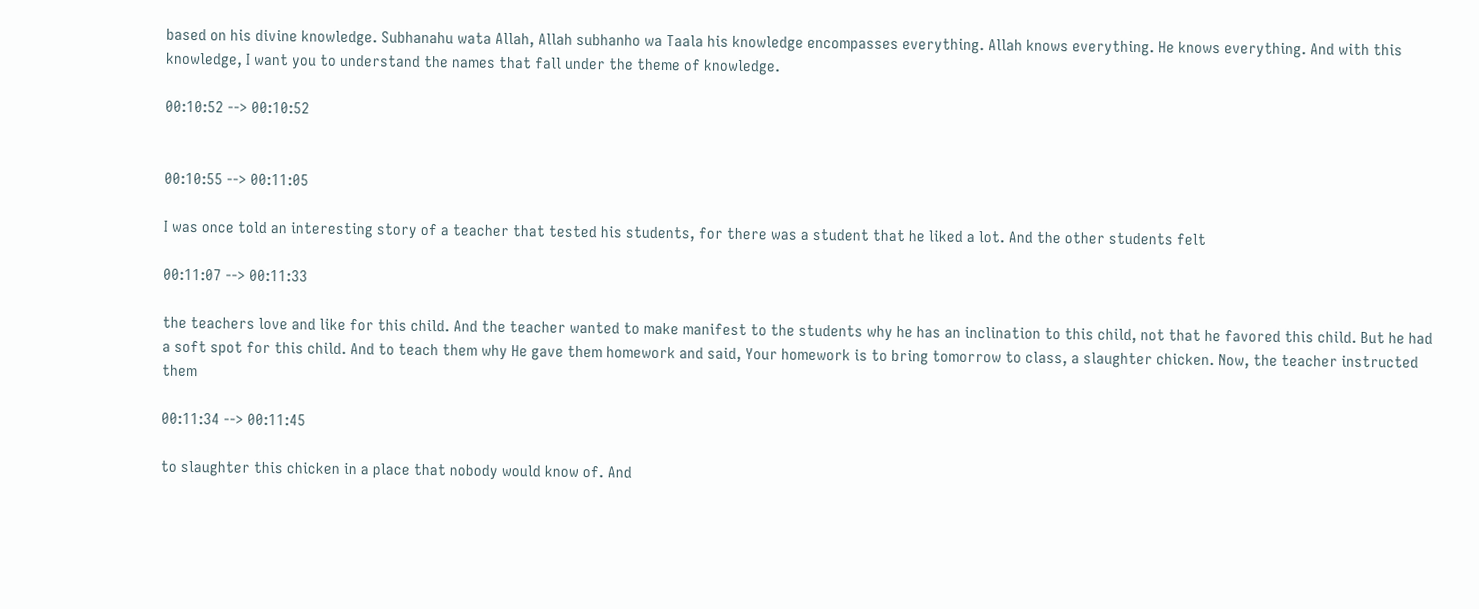based on his divine knowledge. Subhanahu wata Allah, Allah subhanho wa Taala his knowledge encompasses everything. Allah knows everything. He knows everything. And with this knowledge, I want you to understand the names that fall under the theme of knowledge.

00:10:52 --> 00:10:52


00:10:55 --> 00:11:05

I was once told an interesting story of a teacher that tested his students, for there was a student that he liked a lot. And the other students felt

00:11:07 --> 00:11:33

the teachers love and like for this child. And the teacher wanted to make manifest to the students why he has an inclination to this child, not that he favored this child. But he had a soft spot for this child. And to teach them why He gave them homework and said, Your homework is to bring tomorrow to class, a slaughter chicken. Now, the teacher instructed them

00:11:34 --> 00:11:45

to slaughter this chicken in a place that nobody would know of. And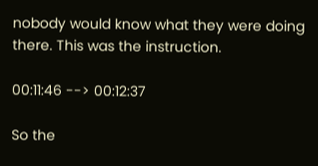nobody would know what they were doing there. This was the instruction.

00:11:46 --> 00:12:37

So the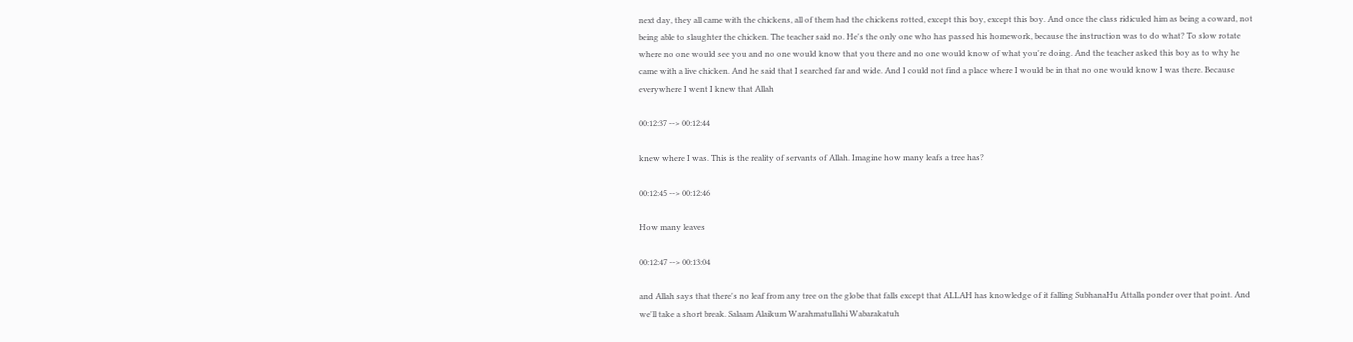next day, they all came with the chickens, all of them had the chickens rotted, except this boy, except this boy. And once the class ridiculed him as being a coward, not being able to slaughter the chicken. The teacher said no. He's the only one who has passed his homework, because the instruction was to do what? To slow rotate where no one would see you and no one would know that you there and no one would know of what you're doing. And the teacher asked this boy as to why he came with a live chicken. And he said that I searched far and wide. And I could not find a place where I would be in that no one would know I was there. Because everywhere I went I knew that Allah

00:12:37 --> 00:12:44

knew where I was. This is the reality of servants of Allah. Imagine how many leafs a tree has?

00:12:45 --> 00:12:46

How many leaves

00:12:47 --> 00:13:04

and Allah says that there's no leaf from any tree on the globe that falls except that ALLAH has knowledge of it falling SubhanaHu Attalla ponder over that point. And we'll take a short break. Salaam Alaikum Warahmatullahi Wabarakatuh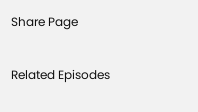Share Page

Related Episodes